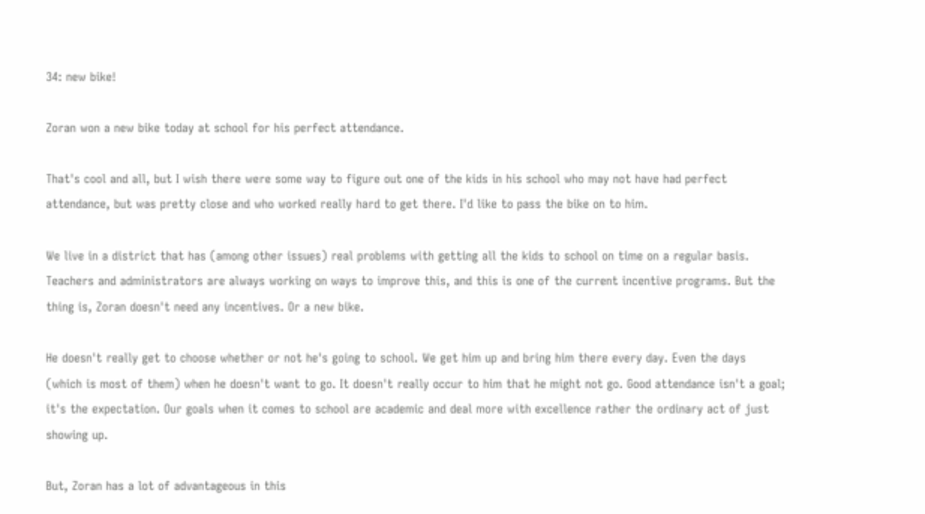34: new bike!

Zoran won a new bike today at school for his perfect attendance.

That's cool and all, but I wish there were some way to figure out one of the kids in his school who may not have had perfect attendance, but was pretty close and who worked really hard to get there. I'd like to pass the bike on to him.

We live in a district that has (among other issues) real problems with getting all the kids to school on time on a regular basis. Teachers and administrators are always working on ways to improve this, and this is one of the current incentive programs. But the thing is, Zoran doesn't need any incentives. Or a new bike.

He doesn't really get to choose whether or not he's going to school. We get him up and bring him there every day. Even the days (which is most of them) when he doesn't want to go. It doesn't really occur to him that he might not go. Good attendance isn't a goal; it's the expectation. Our goals when it comes to school are academic and deal more with excellence rather the ordinary act of just showing up.

But, Zoran has a lot of advantageous in this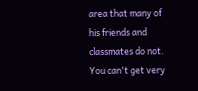area that many of his friends and classmates do not. You can't get very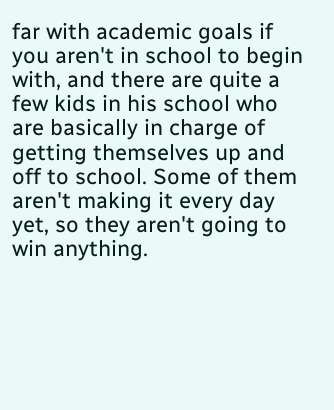far with academic goals if you aren't in school to begin with, and there are quite a few kids in his school who are basically in charge of getting themselves up and off to school. Some of them aren't making it every day yet, so they aren't going to win anything.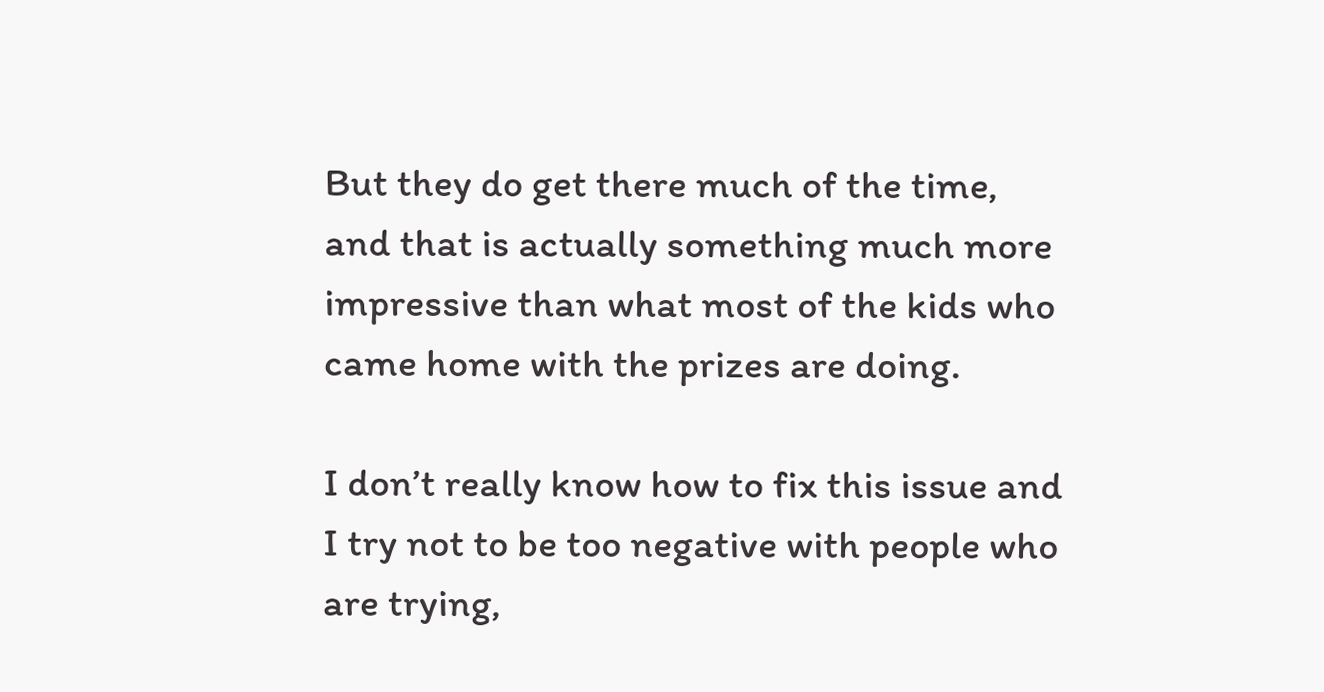But they do get there much of the time, and that is actually something much more impressive than what most of the kids who came home with the prizes are doing.

I don’t really know how to fix this issue and I try not to be too negative with people who are trying,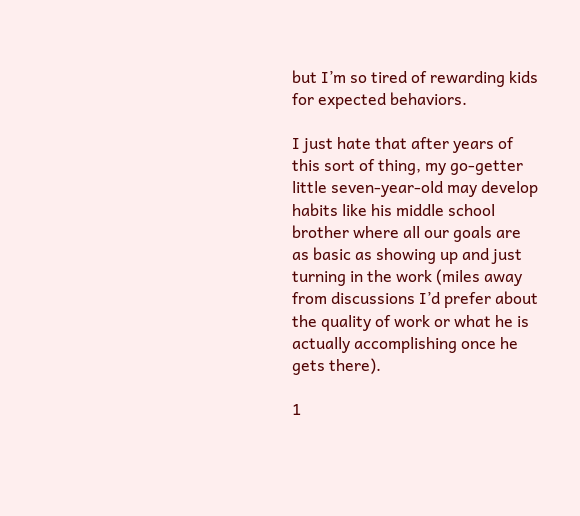but I’m so tired of rewarding kids for expected behaviors.

I just hate that after years of this sort of thing, my go-getter little seven-year-old may develop habits like his middle school brother where all our goals are as basic as showing up and just turning in the work (miles away from discussions I’d prefer about the quality of work or what he is actually accomplishing once he gets there).

1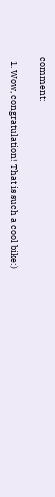comment:

  1. Wow, congratulation! That is such a cool bike:)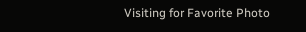Visiting for Favorite Photo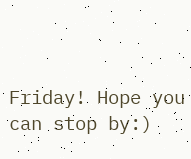Friday! Hope you can stop by:)